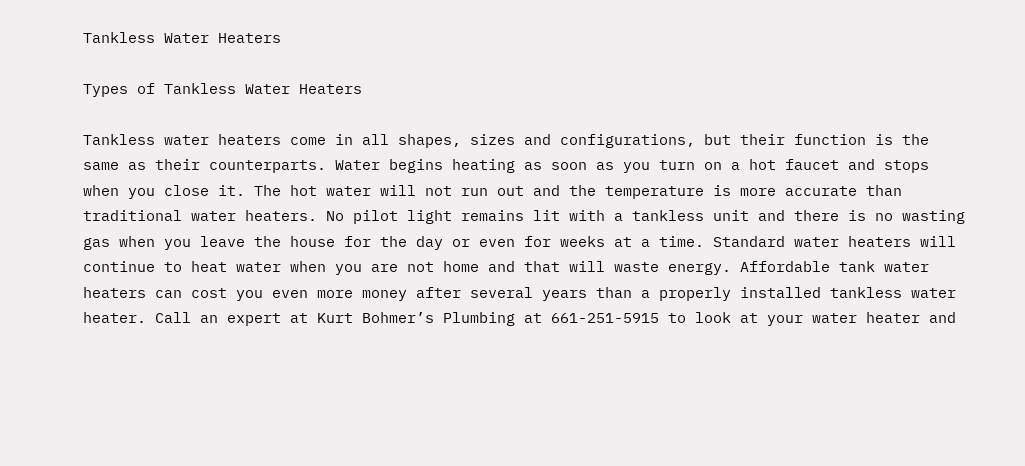Tankless Water Heaters

Types of Tankless Water Heaters

Tankless water heaters come in all shapes, sizes and configurations, but their function is the same as their counterparts. Water begins heating as soon as you turn on a hot faucet and stops when you close it. The hot water will not run out and the temperature is more accurate than traditional water heaters. No pilot light remains lit with a tankless unit and there is no wasting gas when you leave the house for the day or even for weeks at a time. Standard water heaters will continue to heat water when you are not home and that will waste energy. Affordable tank water heaters can cost you even more money after several years than a properly installed tankless water heater. Call an expert at Kurt Bohmer’s Plumbing at 661-251-5915 to look at your water heater and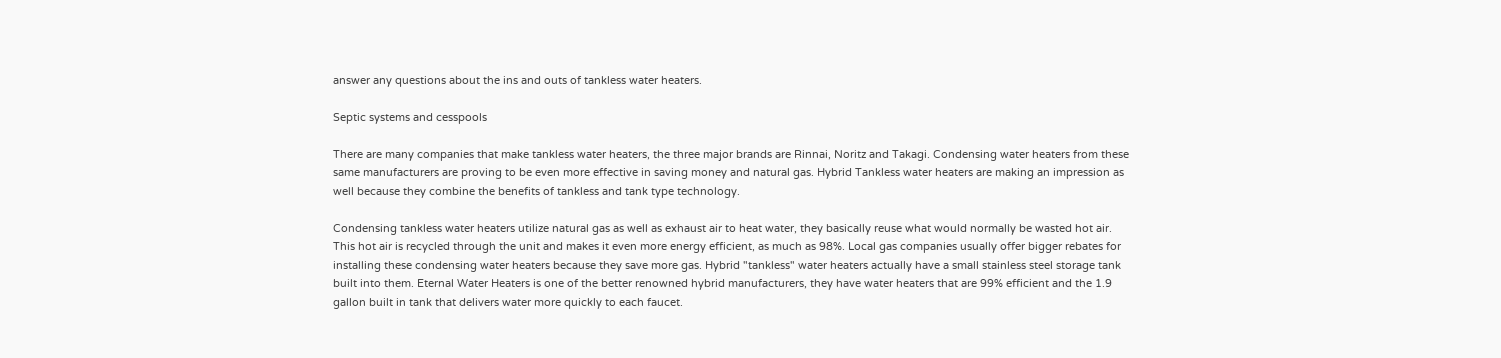answer any questions about the ins and outs of tankless water heaters.

Septic systems and cesspools

There are many companies that make tankless water heaters, the three major brands are Rinnai, Noritz and Takagi. Condensing water heaters from these same manufacturers are proving to be even more effective in saving money and natural gas. Hybrid Tankless water heaters are making an impression as well because they combine the benefits of tankless and tank type technology.

Condensing tankless water heaters utilize natural gas as well as exhaust air to heat water, they basically reuse what would normally be wasted hot air. This hot air is recycled through the unit and makes it even more energy efficient, as much as 98%. Local gas companies usually offer bigger rebates for installing these condensing water heaters because they save more gas. Hybrid "tankless" water heaters actually have a small stainless steel storage tank built into them. Eternal Water Heaters is one of the better renowned hybrid manufacturers, they have water heaters that are 99% efficient and the 1.9 gallon built in tank that delivers water more quickly to each faucet.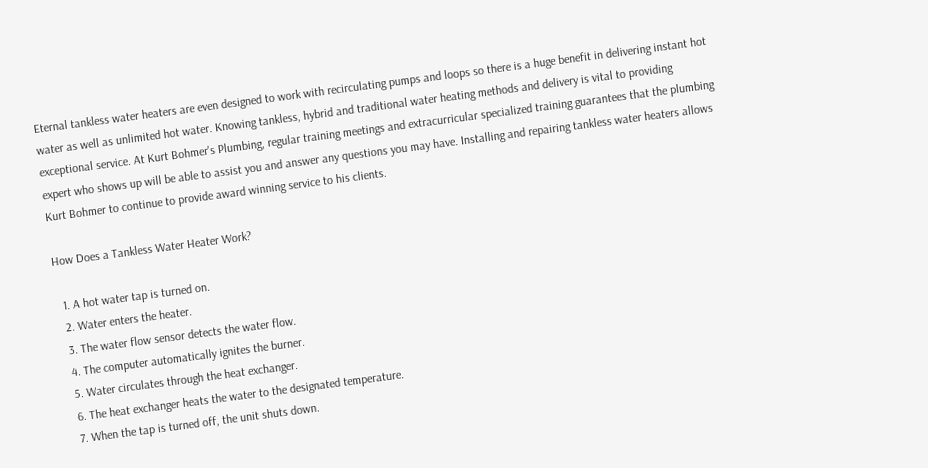Eternal tankless water heaters are even designed to work with recirculating pumps and loops so there is a huge benefit in delivering instant hot water as well as unlimited hot water. Knowing tankless, hybrid and traditional water heating methods and delivery is vital to providing exceptional service. At Kurt Bohmer's Plumbing, regular training meetings and extracurricular specialized training guarantees that the plumbing expert who shows up will be able to assist you and answer any questions you may have. Installing and repairing tankless water heaters allows Kurt Bohmer to continue to provide award winning service to his clients.

How Does a Tankless Water Heater Work?

  1. A hot water tap is turned on.
  2. Water enters the heater.
  3. The water flow sensor detects the water flow.
  4. The computer automatically ignites the burner.
  5. Water circulates through the heat exchanger.
  6. The heat exchanger heats the water to the designated temperature.
  7. When the tap is turned off, the unit shuts down.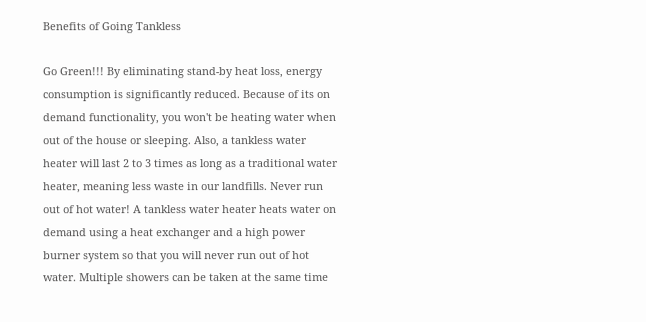Benefits of Going Tankless

Go Green!!! By eliminating stand-by heat loss, energy consumption is significantly reduced. Because of its on demand functionality, you won't be heating water when out of the house or sleeping. Also, a tankless water heater will last 2 to 3 times as long as a traditional water heater, meaning less waste in our landfills. Never run out of hot water! A tankless water heater heats water on demand using a heat exchanger and a high power burner system so that you will never run out of hot water. Multiple showers can be taken at the same time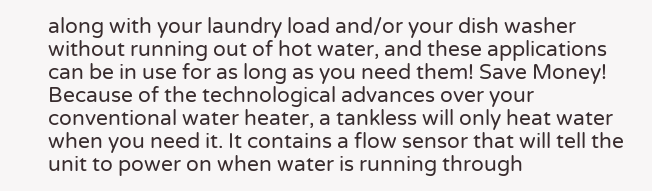along with your laundry load and/or your dish washer without running out of hot water, and these applications can be in use for as long as you need them! Save Money! Because of the technological advances over your conventional water heater, a tankless will only heat water when you need it. It contains a flow sensor that will tell the unit to power on when water is running through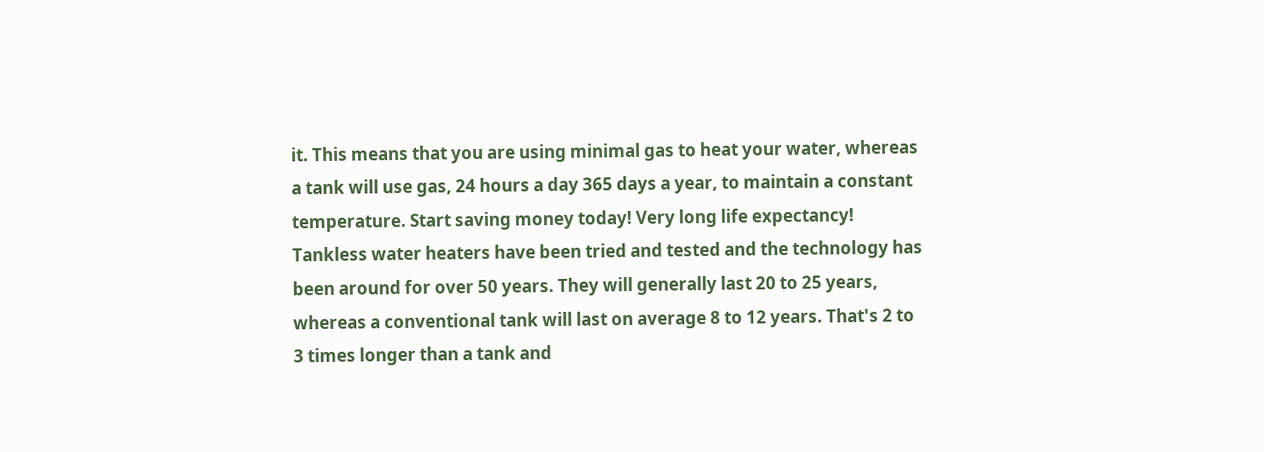it. This means that you are using minimal gas to heat your water, whereas a tank will use gas, 24 hours a day 365 days a year, to maintain a constant temperature. Start saving money today! Very long life expectancy! Tankless water heaters have been tried and tested and the technology has been around for over 50 years. They will generally last 20 to 25 years, whereas a conventional tank will last on average 8 to 12 years. That's 2 to 3 times longer than a tank and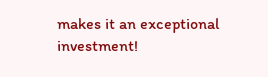makes it an exceptional investment!